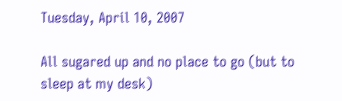Tuesday, April 10, 2007

All sugared up and no place to go (but to sleep at my desk)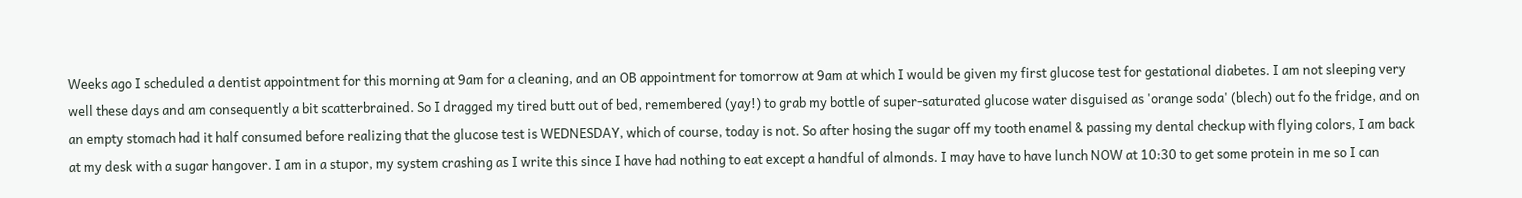Weeks ago I scheduled a dentist appointment for this morning at 9am for a cleaning, and an OB appointment for tomorrow at 9am at which I would be given my first glucose test for gestational diabetes. I am not sleeping very well these days and am consequently a bit scatterbrained. So I dragged my tired butt out of bed, remembered (yay!) to grab my bottle of super-saturated glucose water disguised as 'orange soda' (blech) out fo the fridge, and on an empty stomach had it half consumed before realizing that the glucose test is WEDNESDAY, which of course, today is not. So after hosing the sugar off my tooth enamel & passing my dental checkup with flying colors, I am back at my desk with a sugar hangover. I am in a stupor, my system crashing as I write this since I have had nothing to eat except a handful of almonds. I may have to have lunch NOW at 10:30 to get some protein in me so I can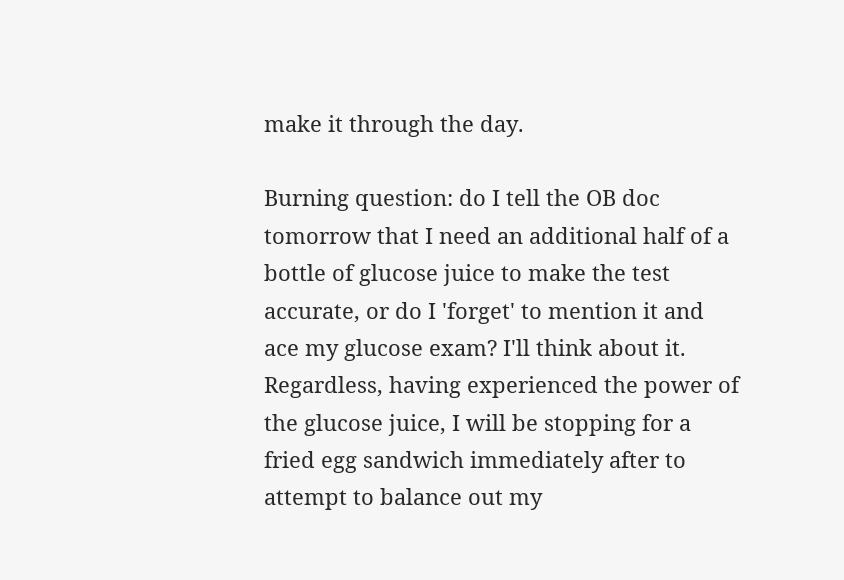make it through the day.

Burning question: do I tell the OB doc tomorrow that I need an additional half of a bottle of glucose juice to make the test accurate, or do I 'forget' to mention it and ace my glucose exam? I'll think about it. Regardless, having experienced the power of the glucose juice, I will be stopping for a fried egg sandwich immediately after to attempt to balance out my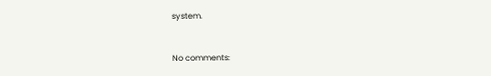system.


No comments: